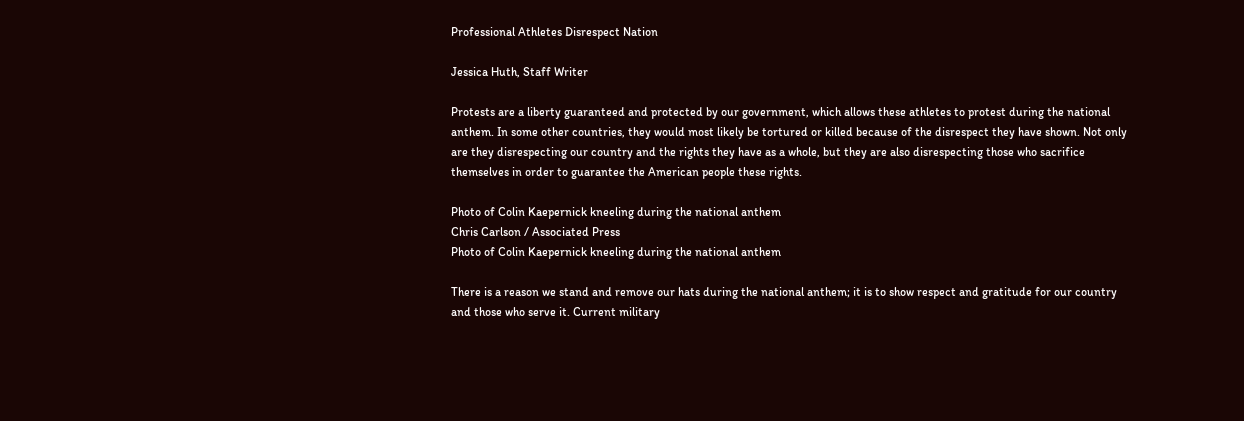Professional Athletes Disrespect Nation

Jessica Huth, Staff Writer

Protests are a liberty guaranteed and protected by our government, which allows these athletes to protest during the national anthem. In some other countries, they would most likely be tortured or killed because of the disrespect they have shown. Not only are they disrespecting our country and the rights they have as a whole, but they are also disrespecting those who sacrifice themselves in order to guarantee the American people these rights.

Photo of Colin Kaepernick kneeling during the national anthem
Chris Carlson / Associated Press
Photo of Colin Kaepernick kneeling during the national anthem

There is a reason we stand and remove our hats during the national anthem; it is to show respect and gratitude for our country and those who serve it. Current military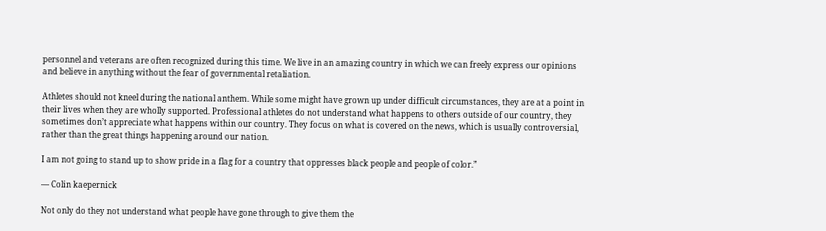personnel and veterans are often recognized during this time. We live in an amazing country in which we can freely express our opinions and believe in anything without the fear of governmental retaliation.

Athletes should not kneel during the national anthem. While some might have grown up under difficult circumstances, they are at a point in their lives when they are wholly supported. Professional athletes do not understand what happens to others outside of our country, they sometimes don’t appreciate what happens within our country. They focus on what is covered on the news, which is usually controversial, rather than the great things happening around our nation.

I am not going to stand up to show pride in a flag for a country that oppresses black people and people of color.”

— Colin kaepernick

Not only do they not understand what people have gone through to give them the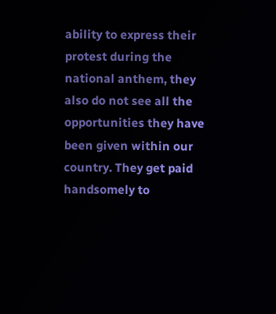ability to express their protest during the national anthem, they also do not see all the opportunities they have been given within our country. They get paid handsomely to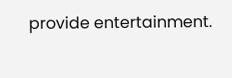provide entertainment.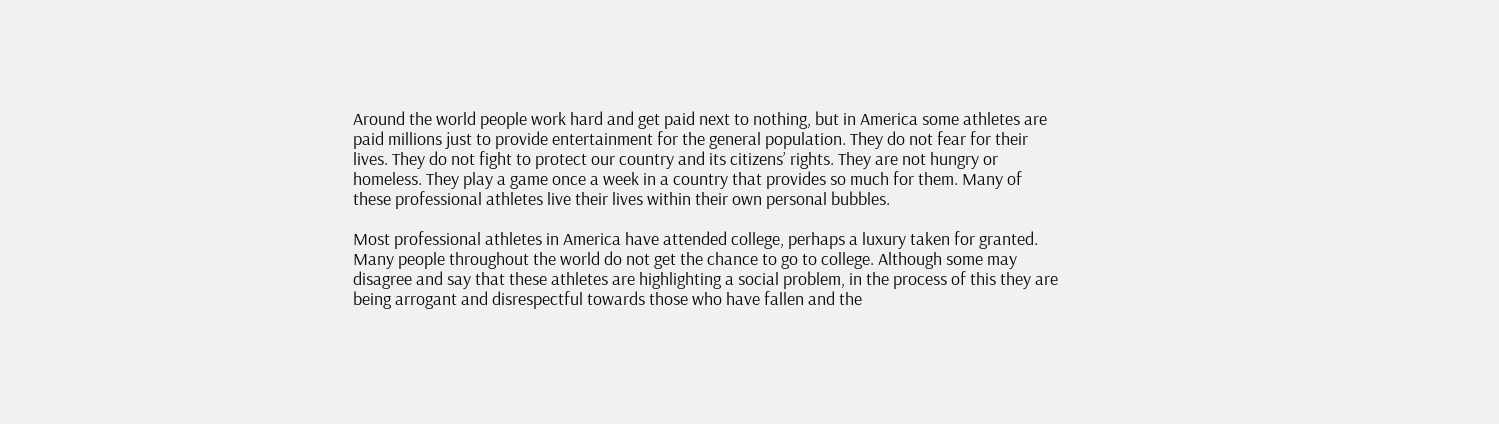Around the world people work hard and get paid next to nothing, but in America some athletes are paid millions just to provide entertainment for the general population. They do not fear for their lives. They do not fight to protect our country and its citizens’ rights. They are not hungry or homeless. They play a game once a week in a country that provides so much for them. Many of these professional athletes live their lives within their own personal bubbles.

Most professional athletes in America have attended college, perhaps a luxury taken for granted. Many people throughout the world do not get the chance to go to college. Although some may disagree and say that these athletes are highlighting a social problem, in the process of this they are being arrogant and disrespectful towards those who have fallen and the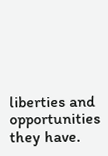liberties and opportunities they have.